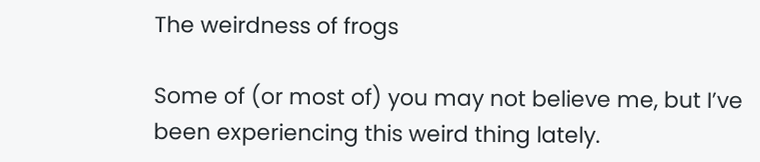The weirdness of frogs

Some of (or most of) you may not believe me, but I’ve been experiencing this weird thing lately.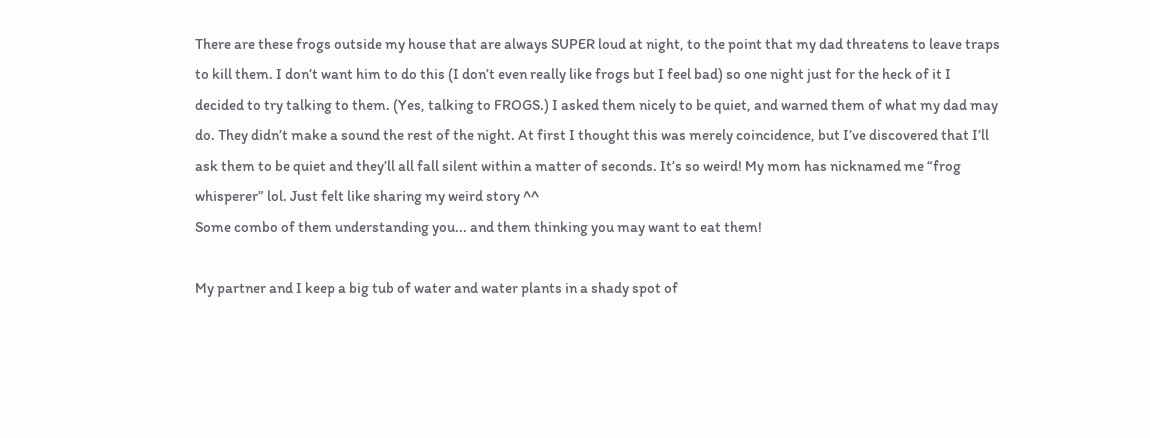There are these frogs outside my house that are always SUPER loud at night, to the point that my dad threatens to leave traps to kill them. I don’t want him to do this (I don’t even really like frogs but I feel bad) so one night just for the heck of it I decided to try talking to them. (Yes, talking to FROGS.) I asked them nicely to be quiet, and warned them of what my dad may do. They didn’t make a sound the rest of the night. At first I thought this was merely coincidence, but I’ve discovered that I’ll ask them to be quiet and they’ll all fall silent within a matter of seconds. It’s so weird! My mom has nicknamed me “frog whisperer” lol. Just felt like sharing my weird story ^^
Some combo of them understanding you... and them thinking you may want to eat them!

My partner and I keep a big tub of water and water plants in a shady spot of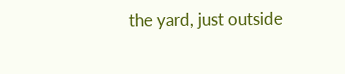the yard, just outside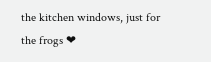the kitchen windows, just for the frogs ❤